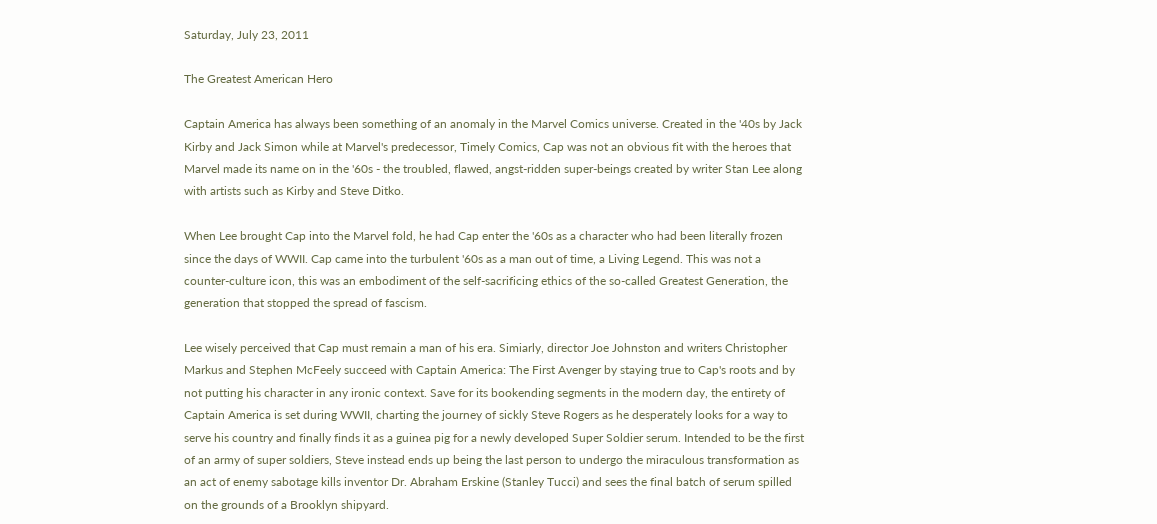Saturday, July 23, 2011

The Greatest American Hero

Captain America has always been something of an anomaly in the Marvel Comics universe. Created in the '40s by Jack Kirby and Jack Simon while at Marvel's predecessor, Timely Comics, Cap was not an obvious fit with the heroes that Marvel made its name on in the '60s - the troubled, flawed, angst-ridden super-beings created by writer Stan Lee along with artists such as Kirby and Steve Ditko.

When Lee brought Cap into the Marvel fold, he had Cap enter the '60s as a character who had been literally frozen since the days of WWII. Cap came into the turbulent '60s as a man out of time, a Living Legend. This was not a counter-culture icon, this was an embodiment of the self-sacrificing ethics of the so-called Greatest Generation, the generation that stopped the spread of fascism.

Lee wisely perceived that Cap must remain a man of his era. Simiarly, director Joe Johnston and writers Christopher Markus and Stephen McFeely succeed with Captain America: The First Avenger by staying true to Cap's roots and by not putting his character in any ironic context. Save for its bookending segments in the modern day, the entirety of Captain America is set during WWII, charting the journey of sickly Steve Rogers as he desperately looks for a way to serve his country and finally finds it as a guinea pig for a newly developed Super Soldier serum. Intended to be the first of an army of super soldiers, Steve instead ends up being the last person to undergo the miraculous transformation as an act of enemy sabotage kills inventor Dr. Abraham Erskine (Stanley Tucci) and sees the final batch of serum spilled on the grounds of a Brooklyn shipyard.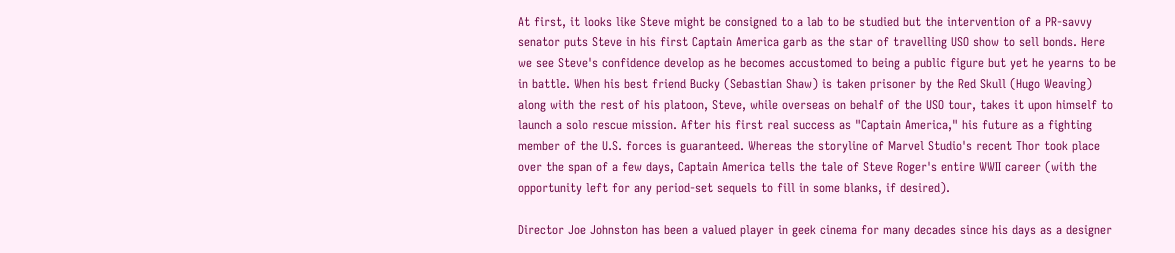At first, it looks like Steve might be consigned to a lab to be studied but the intervention of a PR-savvy senator puts Steve in his first Captain America garb as the star of travelling USO show to sell bonds. Here we see Steve's confidence develop as he becomes accustomed to being a public figure but yet he yearns to be in battle. When his best friend Bucky (Sebastian Shaw) is taken prisoner by the Red Skull (Hugo Weaving) along with the rest of his platoon, Steve, while overseas on behalf of the USO tour, takes it upon himself to launch a solo rescue mission. After his first real success as "Captain America," his future as a fighting member of the U.S. forces is guaranteed. Whereas the storyline of Marvel Studio's recent Thor took place over the span of a few days, Captain America tells the tale of Steve Roger's entire WWII career (with the opportunity left for any period-set sequels to fill in some blanks, if desired).

Director Joe Johnston has been a valued player in geek cinema for many decades since his days as a designer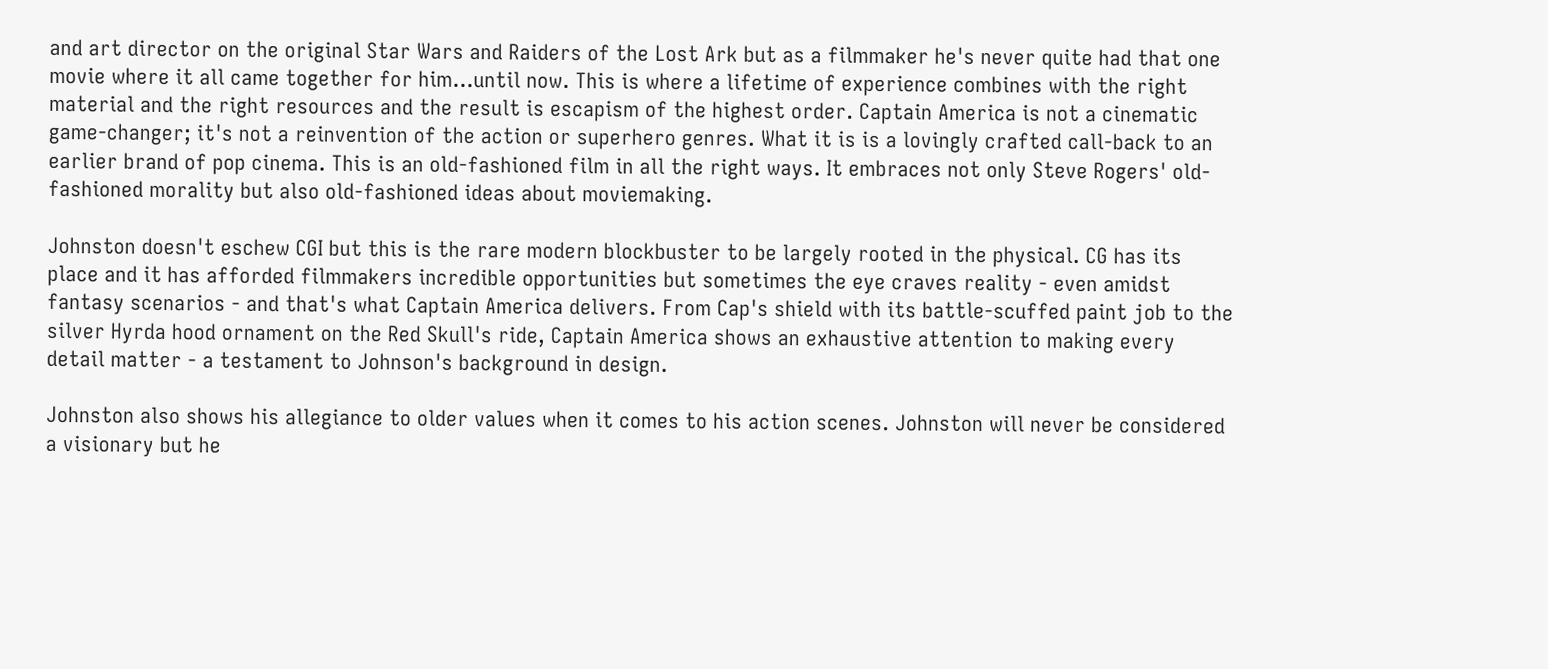and art director on the original Star Wars and Raiders of the Lost Ark but as a filmmaker he's never quite had that one movie where it all came together for him...until now. This is where a lifetime of experience combines with the right material and the right resources and the result is escapism of the highest order. Captain America is not a cinematic game-changer; it's not a reinvention of the action or superhero genres. What it is is a lovingly crafted call-back to an earlier brand of pop cinema. This is an old-fashioned film in all the right ways. It embraces not only Steve Rogers' old-fashioned morality but also old-fashioned ideas about moviemaking.

Johnston doesn't eschew CGI but this is the rare modern blockbuster to be largely rooted in the physical. CG has its place and it has afforded filmmakers incredible opportunities but sometimes the eye craves reality - even amidst fantasy scenarios - and that's what Captain America delivers. From Cap's shield with its battle-scuffed paint job to the silver Hyrda hood ornament on the Red Skull's ride, Captain America shows an exhaustive attention to making every detail matter - a testament to Johnson's background in design.

Johnston also shows his allegiance to older values when it comes to his action scenes. Johnston will never be considered a visionary but he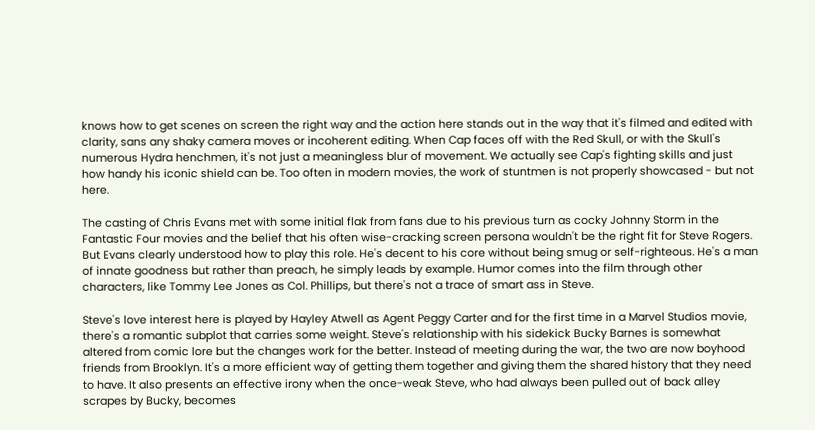knows how to get scenes on screen the right way and the action here stands out in the way that it's filmed and edited with clarity, sans any shaky camera moves or incoherent editing. When Cap faces off with the Red Skull, or with the Skull's numerous Hydra henchmen, it's not just a meaningless blur of movement. We actually see Cap's fighting skills and just how handy his iconic shield can be. Too often in modern movies, the work of stuntmen is not properly showcased - but not here.

The casting of Chris Evans met with some initial flak from fans due to his previous turn as cocky Johnny Storm in the Fantastic Four movies and the belief that his often wise-cracking screen persona wouldn't be the right fit for Steve Rogers. But Evans clearly understood how to play this role. He's decent to his core without being smug or self-righteous. He's a man of innate goodness but rather than preach, he simply leads by example. Humor comes into the film through other characters, like Tommy Lee Jones as Col. Phillips, but there's not a trace of smart ass in Steve.

Steve's love interest here is played by Hayley Atwell as Agent Peggy Carter and for the first time in a Marvel Studios movie, there's a romantic subplot that carries some weight. Steve's relationship with his sidekick Bucky Barnes is somewhat altered from comic lore but the changes work for the better. Instead of meeting during the war, the two are now boyhood friends from Brooklyn. It's a more efficient way of getting them together and giving them the shared history that they need to have. It also presents an effective irony when the once-weak Steve, who had always been pulled out of back alley scrapes by Bucky, becomes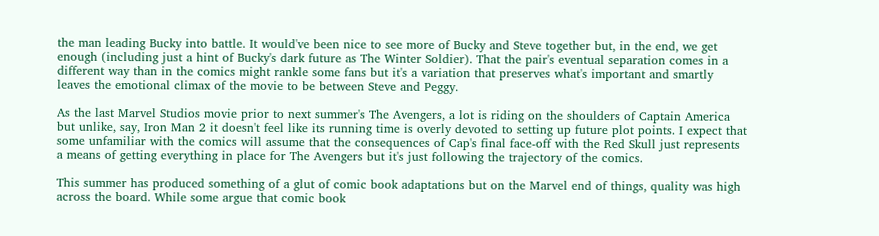the man leading Bucky into battle. It would've been nice to see more of Bucky and Steve together but, in the end, we get enough (including just a hint of Bucky's dark future as The Winter Soldier). That the pair's eventual separation comes in a different way than in the comics might rankle some fans but it's a variation that preserves what's important and smartly leaves the emotional climax of the movie to be between Steve and Peggy.

As the last Marvel Studios movie prior to next summer's The Avengers, a lot is riding on the shoulders of Captain America but unlike, say, Iron Man 2 it doesn't feel like its running time is overly devoted to setting up future plot points. I expect that some unfamiliar with the comics will assume that the consequences of Cap's final face-off with the Red Skull just represents a means of getting everything in place for The Avengers but it's just following the trajectory of the comics.

This summer has produced something of a glut of comic book adaptations but on the Marvel end of things, quality was high across the board. While some argue that comic book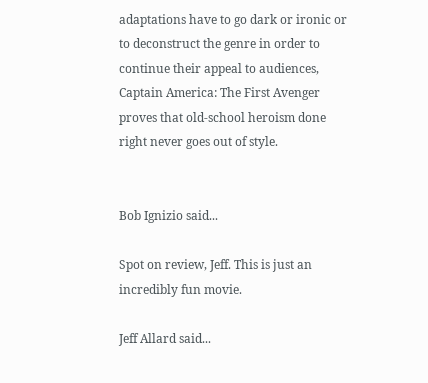adaptations have to go dark or ironic or to deconstruct the genre in order to continue their appeal to audiences, Captain America: The First Avenger proves that old-school heroism done right never goes out of style.


Bob Ignizio said...

Spot on review, Jeff. This is just an incredibly fun movie.

Jeff Allard said...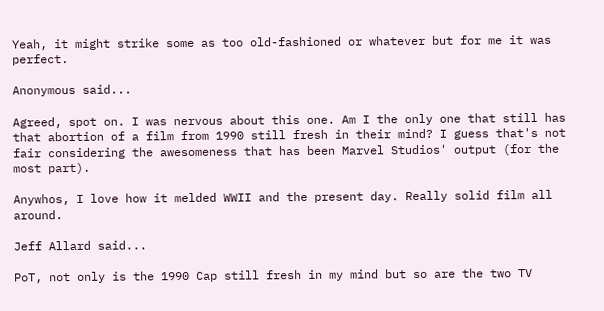Yeah, it might strike some as too old-fashioned or whatever but for me it was perfect.

Anonymous said...

Agreed, spot on. I was nervous about this one. Am I the only one that still has that abortion of a film from 1990 still fresh in their mind? I guess that's not fair considering the awesomeness that has been Marvel Studios' output (for the most part).

Anywhos, I love how it melded WWII and the present day. Really solid film all around.

Jeff Allard said...

PoT, not only is the 1990 Cap still fresh in my mind but so are the two TV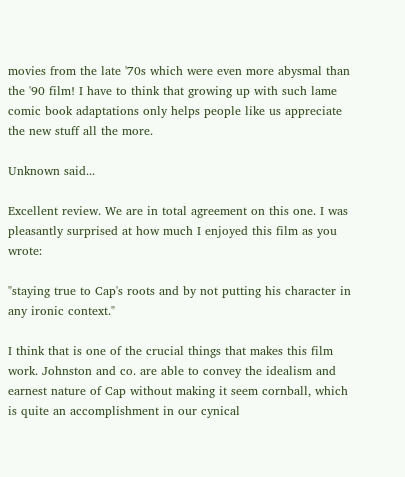movies from the late '70s which were even more abysmal than the '90 film! I have to think that growing up with such lame comic book adaptations only helps people like us appreciate the new stuff all the more.

Unknown said...

Excellent review. We are in total agreement on this one. I was pleasantly surprised at how much I enjoyed this film as you wrote:

"staying true to Cap's roots and by not putting his character in any ironic context."

I think that is one of the crucial things that makes this film work. Johnston and co. are able to convey the idealism and earnest nature of Cap without making it seem cornball, which is quite an accomplishment in our cynical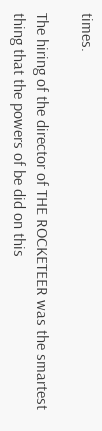times.

The hiring of the director of THE ROCKETEER was the smartest thing that the powers of be did on this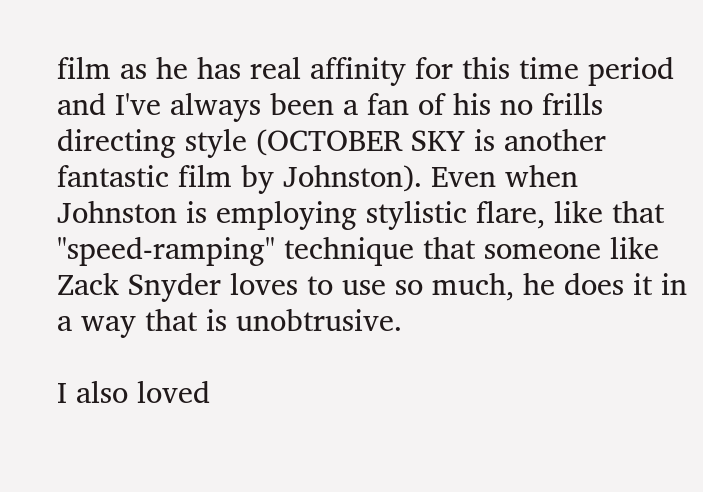film as he has real affinity for this time period and I've always been a fan of his no frills directing style (OCTOBER SKY is another fantastic film by Johnston). Even when Johnston is employing stylistic flare, like that "speed-ramping" technique that someone like Zack Snyder loves to use so much, he does it in a way that is unobtrusive.

I also loved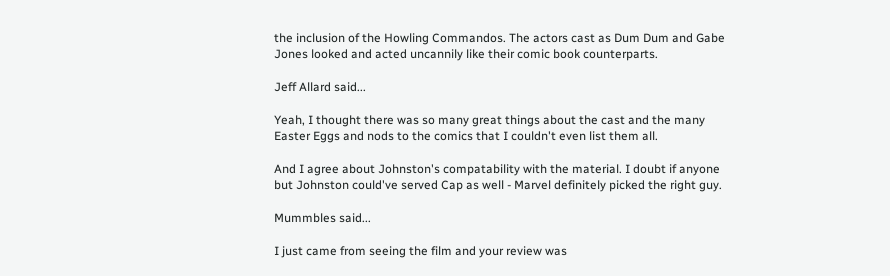the inclusion of the Howling Commandos. The actors cast as Dum Dum and Gabe Jones looked and acted uncannily like their comic book counterparts.

Jeff Allard said...

Yeah, I thought there was so many great things about the cast and the many Easter Eggs and nods to the comics that I couldn't even list them all.

And I agree about Johnston's compatability with the material. I doubt if anyone but Johnston could've served Cap as well - Marvel definitely picked the right guy.

Mummbles said...

I just came from seeing the film and your review was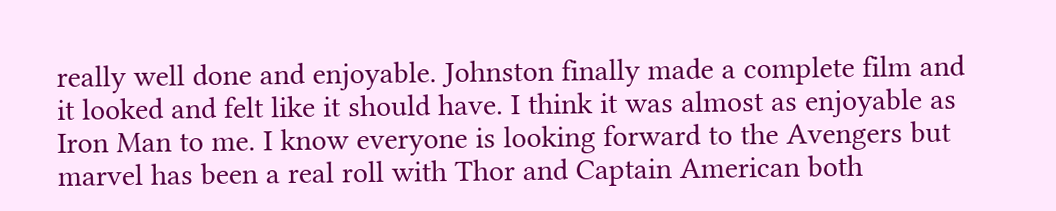really well done and enjoyable. Johnston finally made a complete film and it looked and felt like it should have. I think it was almost as enjoyable as Iron Man to me. I know everyone is looking forward to the Avengers but marvel has been a real roll with Thor and Captain American both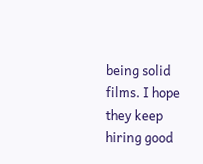being solid films. I hope they keep hiring good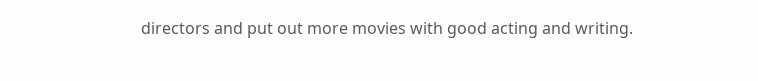directors and put out more movies with good acting and writing.